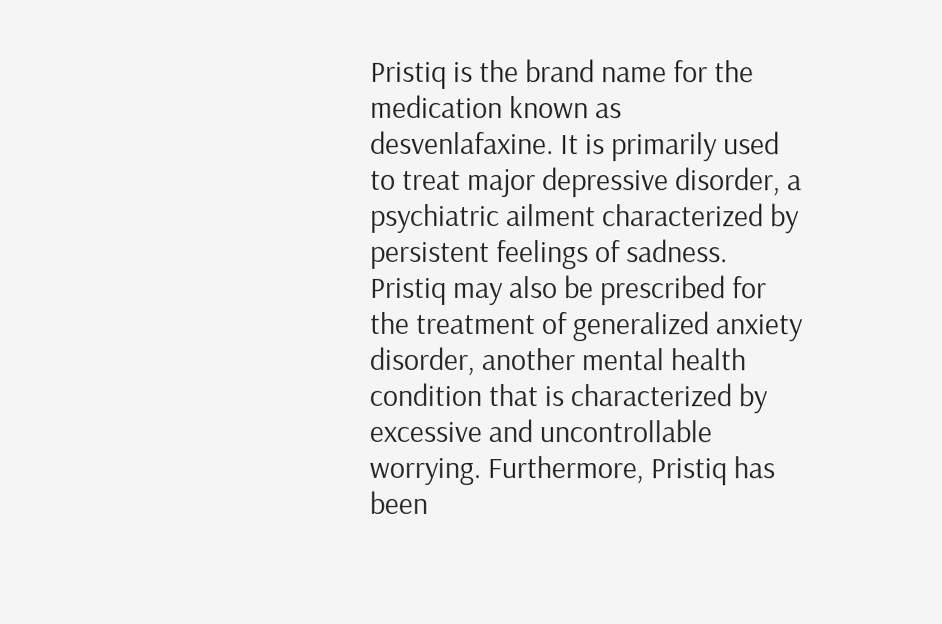Pristiq is the brand name for the medication known as desvenlafaxine. It is primarily used to treat major depressive disorder, a psychiatric ailment characterized by persistent feelings of sadness. Pristiq may also be prescribed for the treatment of generalized anxiety disorder, another mental health condition that is characterized by excessive and uncontrollable worrying. Furthermore, Pristiq has been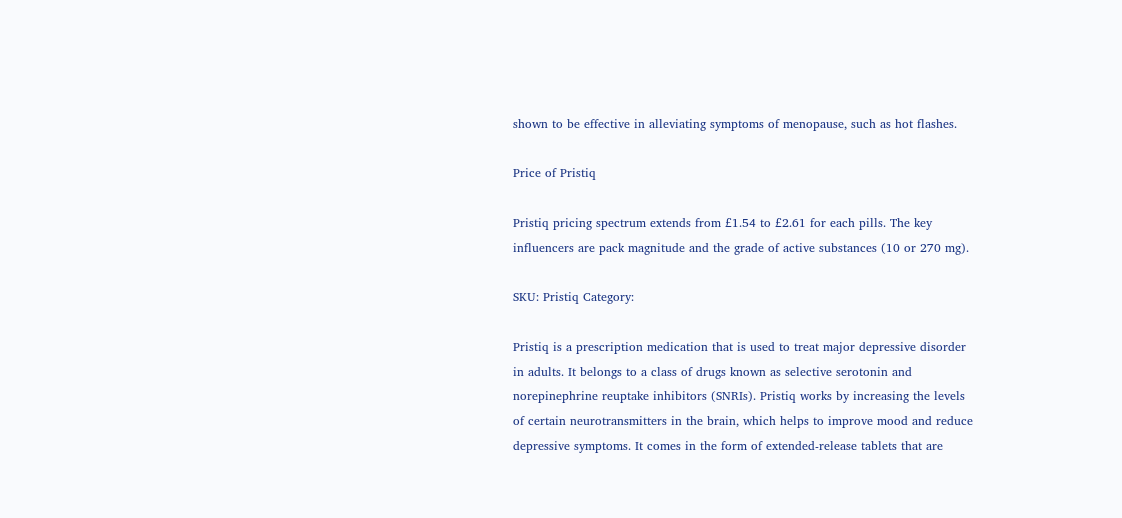shown to be effective in alleviating symptoms of menopause, such as hot flashes.

Price of Pristiq

Pristiq pricing spectrum extends from £1.54 to £2.61 for each pills. The key influencers are pack magnitude and the grade of active substances (10 or 270 mg).

SKU: Pristiq Category:

Pristiq is a prescription medication that is used to treat major depressive disorder in adults. It belongs to a class of drugs known as selective serotonin and norepinephrine reuptake inhibitors (SNRIs). Pristiq works by increasing the levels of certain neurotransmitters in the brain, which helps to improve mood and reduce depressive symptoms. It comes in the form of extended-release tablets that are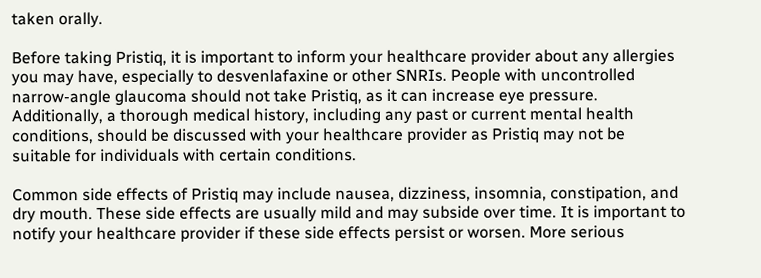taken orally.

Before taking Pristiq, it is important to inform your healthcare provider about any allergies you may have, especially to desvenlafaxine or other SNRIs. People with uncontrolled narrow-angle glaucoma should not take Pristiq, as it can increase eye pressure. Additionally, a thorough medical history, including any past or current mental health conditions, should be discussed with your healthcare provider as Pristiq may not be suitable for individuals with certain conditions.

Common side effects of Pristiq may include nausea, dizziness, insomnia, constipation, and dry mouth. These side effects are usually mild and may subside over time. It is important to notify your healthcare provider if these side effects persist or worsen. More serious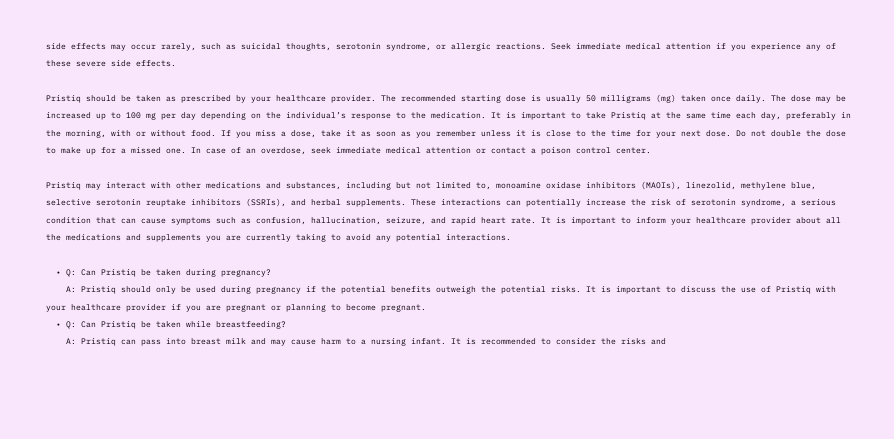side effects may occur rarely, such as suicidal thoughts, serotonin syndrome, or allergic reactions. Seek immediate medical attention if you experience any of these severe side effects.

Pristiq should be taken as prescribed by your healthcare provider. The recommended starting dose is usually 50 milligrams (mg) taken once daily. The dose may be increased up to 100 mg per day depending on the individual’s response to the medication. It is important to take Pristiq at the same time each day, preferably in the morning, with or without food. If you miss a dose, take it as soon as you remember unless it is close to the time for your next dose. Do not double the dose to make up for a missed one. In case of an overdose, seek immediate medical attention or contact a poison control center.

Pristiq may interact with other medications and substances, including but not limited to, monoamine oxidase inhibitors (MAOIs), linezolid, methylene blue, selective serotonin reuptake inhibitors (SSRIs), and herbal supplements. These interactions can potentially increase the risk of serotonin syndrome, a serious condition that can cause symptoms such as confusion, hallucination, seizure, and rapid heart rate. It is important to inform your healthcare provider about all the medications and supplements you are currently taking to avoid any potential interactions.

  • Q: Can Pristiq be taken during pregnancy?
    A: Pristiq should only be used during pregnancy if the potential benefits outweigh the potential risks. It is important to discuss the use of Pristiq with your healthcare provider if you are pregnant or planning to become pregnant.
  • Q: Can Pristiq be taken while breastfeeding?
    A: Pristiq can pass into breast milk and may cause harm to a nursing infant. It is recommended to consider the risks and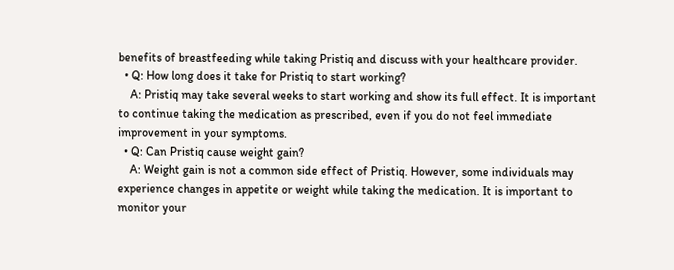benefits of breastfeeding while taking Pristiq and discuss with your healthcare provider.
  • Q: How long does it take for Pristiq to start working?
    A: Pristiq may take several weeks to start working and show its full effect. It is important to continue taking the medication as prescribed, even if you do not feel immediate improvement in your symptoms.
  • Q: Can Pristiq cause weight gain?
    A: Weight gain is not a common side effect of Pristiq. However, some individuals may experience changes in appetite or weight while taking the medication. It is important to monitor your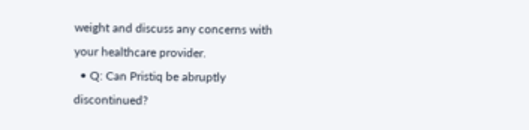weight and discuss any concerns with your healthcare provider.
  • Q: Can Pristiq be abruptly discontinued?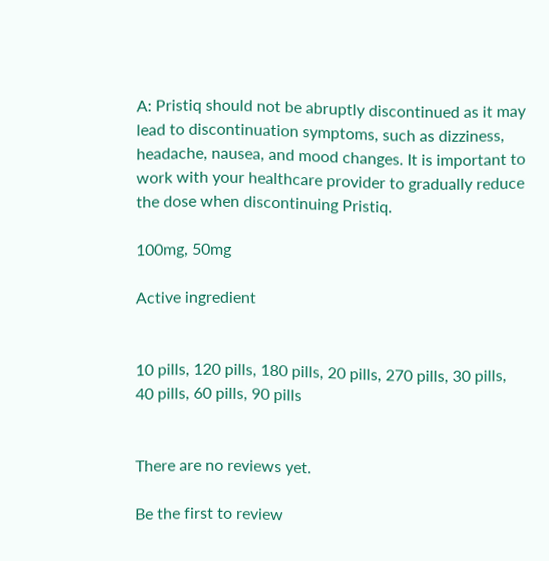A: Pristiq should not be abruptly discontinued as it may lead to discontinuation symptoms, such as dizziness, headache, nausea, and mood changes. It is important to work with your healthcare provider to gradually reduce the dose when discontinuing Pristiq.

100mg, 50mg

Active ingredient


10 pills, 120 pills, 180 pills, 20 pills, 270 pills, 30 pills, 40 pills, 60 pills, 90 pills


There are no reviews yet.

Be the first to review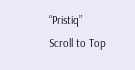“Pristiq”
Scroll to Top